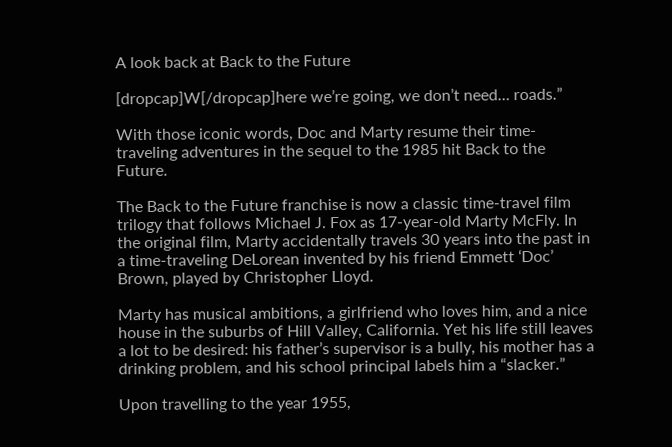A look back at Back to the Future

[dropcap]W[/dropcap]here we’re going, we don’t need… roads.”

With those iconic words, Doc and Marty resume their time-traveling adventures in the sequel to the 1985 hit Back to the Future.

The Back to the Future franchise is now a classic time-travel film trilogy that follows Michael J. Fox as 17-year-old Marty McFly. In the original film, Marty accidentally travels 30 years into the past in a time-traveling DeLorean invented by his friend Emmett ‘Doc’ Brown, played by Christopher Lloyd.

Marty has musical ambitions, a girlfriend who loves him, and a nice house in the suburbs of Hill Valley, California. Yet his life still leaves a lot to be desired: his father’s supervisor is a bully, his mother has a drinking problem, and his school principal labels him a “slacker.”

Upon travelling to the year 1955,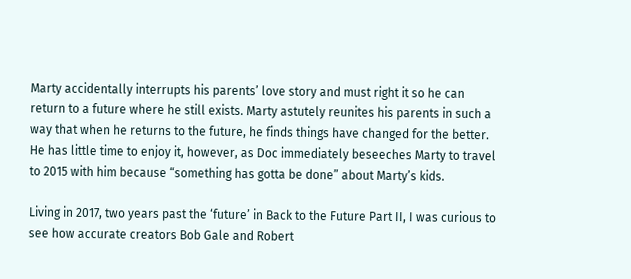Marty accidentally interrupts his parents’ love story and must right it so he can return to a future where he still exists. Marty astutely reunites his parents in such a way that when he returns to the future, he finds things have changed for the better. He has little time to enjoy it, however, as Doc immediately beseeches Marty to travel to 2015 with him because “something has gotta be done” about Marty’s kids.

Living in 2017, two years past the ‘future’ in Back to the Future Part II, I was curious to see how accurate creators Bob Gale and Robert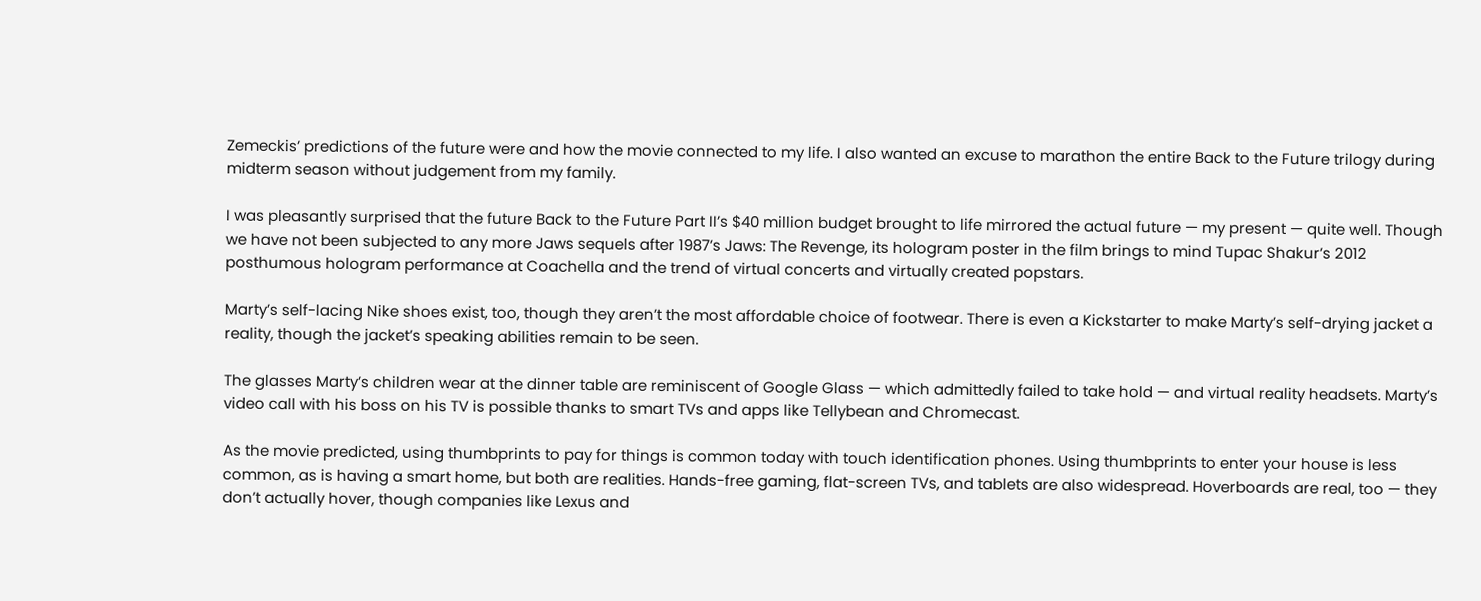Zemeckis’ predictions of the future were and how the movie connected to my life. I also wanted an excuse to marathon the entire Back to the Future trilogy during midterm season without judgement from my family.

I was pleasantly surprised that the future Back to the Future Part II’s $40 million budget brought to life mirrored the actual future — my present — quite well. Though we have not been subjected to any more Jaws sequels after 1987’s Jaws: The Revenge, its hologram poster in the film brings to mind Tupac Shakur’s 2012 posthumous hologram performance at Coachella and the trend of virtual concerts and virtually created popstars.

Marty’s self-lacing Nike shoes exist, too, though they aren’t the most affordable choice of footwear. There is even a Kickstarter to make Marty’s self-drying jacket a reality, though the jacket’s speaking abilities remain to be seen.

The glasses Marty’s children wear at the dinner table are reminiscent of Google Glass — which admittedly failed to take hold — and virtual reality headsets. Marty’s video call with his boss on his TV is possible thanks to smart TVs and apps like Tellybean and Chromecast.

As the movie predicted, using thumbprints to pay for things is common today with touch identification phones. Using thumbprints to enter your house is less common, as is having a smart home, but both are realities. Hands-free gaming, flat-screen TVs, and tablets are also widespread. Hoverboards are real, too — they don’t actually hover, though companies like Lexus and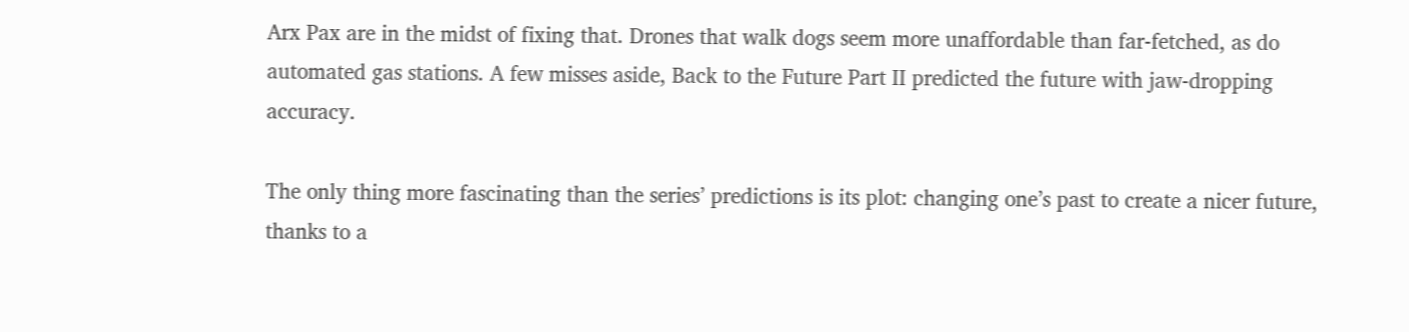Arx Pax are in the midst of fixing that. Drones that walk dogs seem more unaffordable than far-fetched, as do automated gas stations. A few misses aside, Back to the Future Part II predicted the future with jaw-dropping accuracy.

The only thing more fascinating than the series’ predictions is its plot: changing one’s past to create a nicer future, thanks to a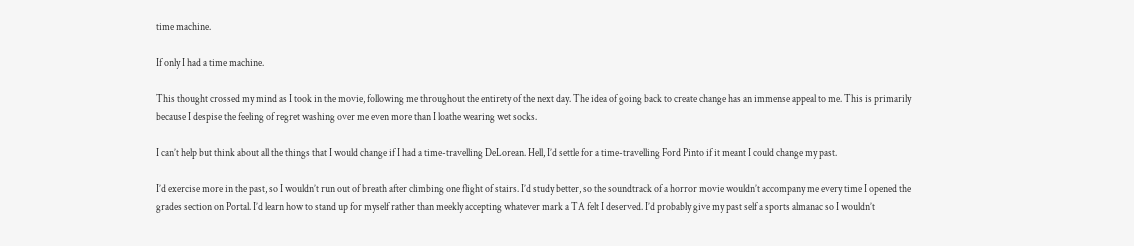time machine.

If only I had a time machine.

This thought crossed my mind as I took in the movie, following me throughout the entirety of the next day. The idea of going back to create change has an immense appeal to me. This is primarily because I despise the feeling of regret washing over me even more than I loathe wearing wet socks.

I can’t help but think about all the things that I would change if I had a time-travelling DeLorean. Hell, I’d settle for a time-travelling Ford Pinto if it meant I could change my past.

I’d exercise more in the past, so I wouldn’t run out of breath after climbing one flight of stairs. I’d study better, so the soundtrack of a horror movie wouldn’t accompany me every time I opened the grades section on Portal. I’d learn how to stand up for myself rather than meekly accepting whatever mark a TA felt I deserved. I’d probably give my past self a sports almanac so I wouldn’t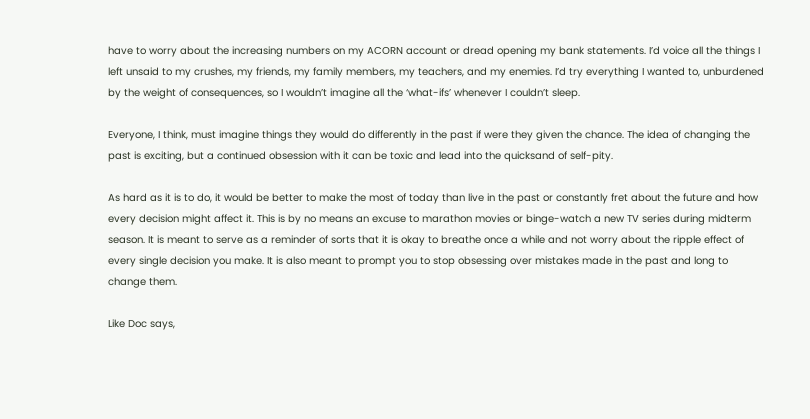have to worry about the increasing numbers on my ACORN account or dread opening my bank statements. I’d voice all the things I left unsaid to my crushes, my friends, my family members, my teachers, and my enemies. I’d try everything I wanted to, unburdened by the weight of consequences, so I wouldn’t imagine all the ‘what-ifs’ whenever I couldn’t sleep.

Everyone, I think, must imagine things they would do differently in the past if were they given the chance. The idea of changing the past is exciting, but a continued obsession with it can be toxic and lead into the quicksand of self-pity.

As hard as it is to do, it would be better to make the most of today than live in the past or constantly fret about the future and how every decision might affect it. This is by no means an excuse to marathon movies or binge-watch a new TV series during midterm season. It is meant to serve as a reminder of sorts that it is okay to breathe once a while and not worry about the ripple effect of every single decision you make. It is also meant to prompt you to stop obsessing over mistakes made in the past and long to change them.

Like Doc says,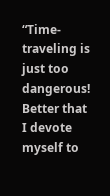“Time-traveling is just too dangerous! Better that I devote myself to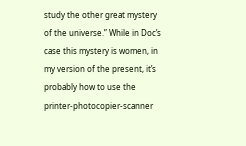study the other great mystery of the universe.” While in Doc’s case this mystery is women, in my version of the present, it’s probably how to use the printer-photocopier-scanner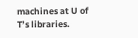machines at U of T’s libraries.